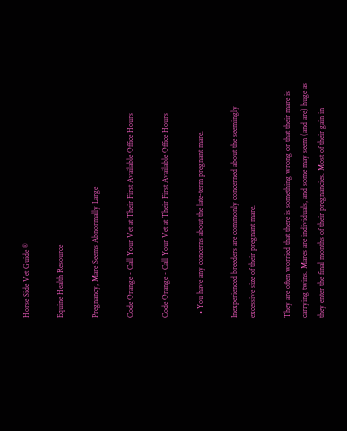Horse Side Vet Guide ®

Equine Health Resource

Pregnancy, Mare Seems Abnormally Large

Code Orange - Call Your Vet at Their First Available Office Hours

Code Orange - Call Your Vet at Their First Available Office Hours

  • You have any concerns about the late-term pregnant mare.

Inexperienced breeders are commonly concerned about the seemingly excessive size of their pregnant mare.

They are often worried that there is something wrong or that their mare is carrying twins. Mares are individuals, and some may seem (and are) huge as they enter the final months of their pregnancies. Most of their gain in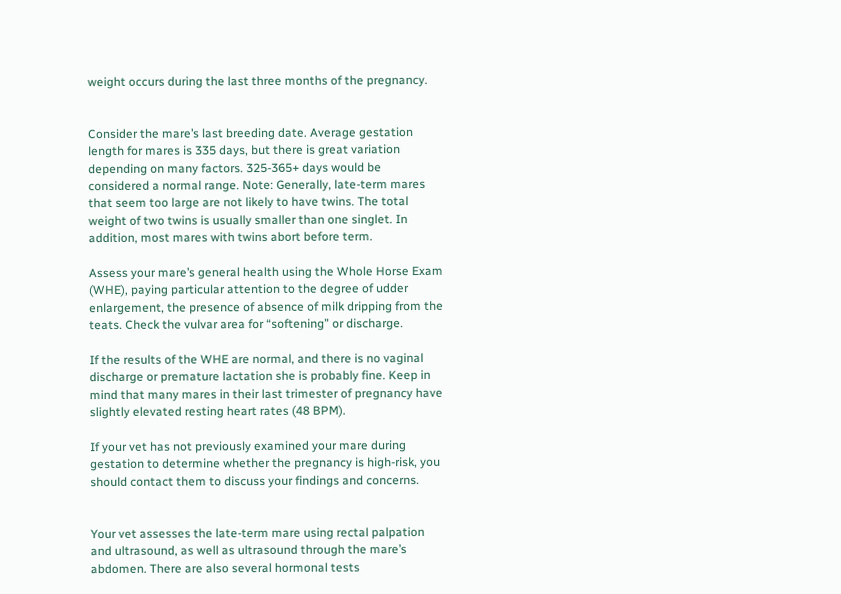weight occurs during the last three months of the pregnancy.


Consider the mare’s last breeding date. Average gestation length for mares is 335 days, but there is great variation depending on many factors. 325-365+ days would be considered a normal range. Note: Generally, late-term mares that seem too large are not likely to have twins. The total weight of two twins is usually smaller than one singlet. In addition, most mares with twins abort before term.

Assess your mare’s general health using the Whole Horse Exam (WHE), paying particular attention to the degree of udder enlargement, the presence of absence of milk dripping from the teats. Check the vulvar area for “softening” or discharge.

If the results of the WHE are normal, and there is no vaginal discharge or premature lactation she is probably fine. Keep in mind that many mares in their last trimester of pregnancy have slightly elevated resting heart rates (48 BPM).

If your vet has not previously examined your mare during gestation to determine whether the pregnancy is high-risk, you should contact them to discuss your findings and concerns.


Your vet assesses the late-term mare using rectal palpation and ultrasound, as well as ultrasound through the mare’s abdomen. There are also several hormonal tests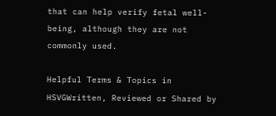that can help verify fetal well-being, although they are not commonly used.

Helpful Terms & Topics in HSVGWritten, Reviewed or Shared by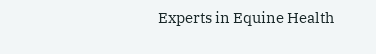Experts in Equine Health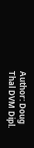Author: Doug Thal DVM Dipl.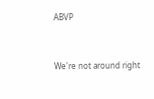ABVP


We're not around right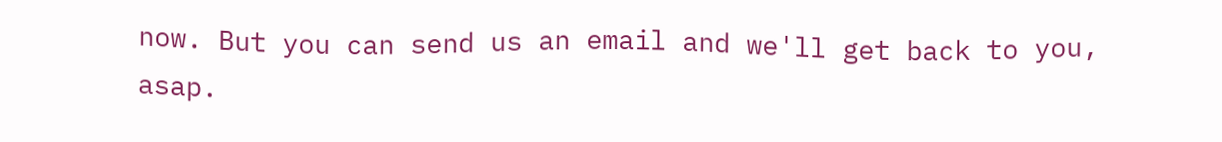now. But you can send us an email and we'll get back to you, asap.